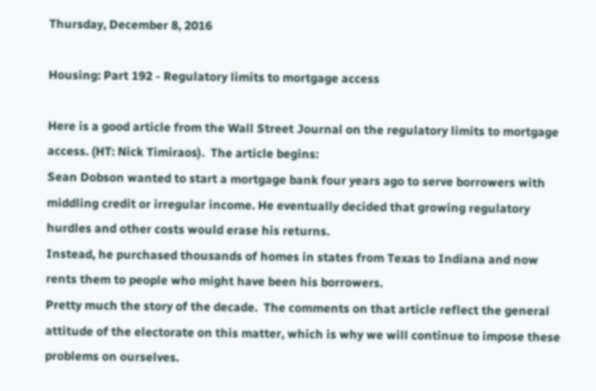Thursday, December 8, 2016

Housing: Part 192 - Regulatory limits to mortgage access

Here is a good article from the Wall Street Journal on the regulatory limits to mortgage access. (HT: Nick Timiraos).  The article begins:
Sean Dobson wanted to start a mortgage bank four years ago to serve borrowers with middling credit or irregular income. He eventually decided that growing regulatory hurdles and other costs would erase his returns.
Instead, he purchased thousands of homes in states from Texas to Indiana and now rents them to people who might have been his borrowers.
Pretty much the story of the decade.  The comments on that article reflect the general attitude of the electorate on this matter, which is why we will continue to impose these problems on ourselves.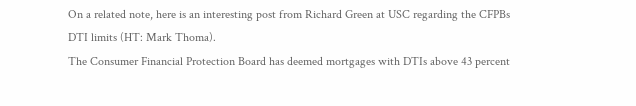On a related note, here is an interesting post from Richard Green at USC regarding the CFPBs DTI limits (HT: Mark Thoma).
The Consumer Financial Protection Board has deemed mortgages with DTIs above 43 percent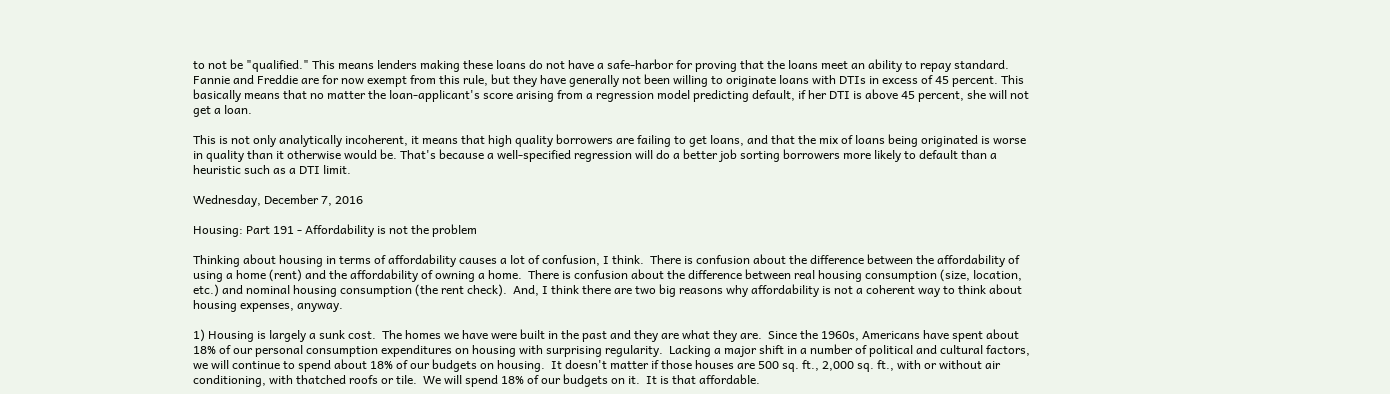to not be "qualified." This means lenders making these loans do not have a safe-harbor for proving that the loans meet an ability to repay standard. Fannie and Freddie are for now exempt from this rule, but they have generally not been willing to originate loans with DTIs in excess of 45 percent. This basically means that no matter the loan-applicant's score arising from a regression model predicting default, if her DTI is above 45 percent, she will not get a loan.

This is not only analytically incoherent, it means that high quality borrowers are failing to get loans, and that the mix of loans being originated is worse in quality than it otherwise would be. That's because a well-specified regression will do a better job sorting borrowers more likely to default than a heuristic such as a DTI limit.

Wednesday, December 7, 2016

Housing: Part 191 - Affordability is not the problem

Thinking about housing in terms of affordability causes a lot of confusion, I think.  There is confusion about the difference between the affordability of using a home (rent) and the affordability of owning a home.  There is confusion about the difference between real housing consumption (size, location, etc.) and nominal housing consumption (the rent check).  And, I think there are two big reasons why affordability is not a coherent way to think about housing expenses, anyway.

1) Housing is largely a sunk cost.  The homes we have were built in the past and they are what they are.  Since the 1960s, Americans have spent about 18% of our personal consumption expenditures on housing with surprising regularity.  Lacking a major shift in a number of political and cultural factors, we will continue to spend about 18% of our budgets on housing.  It doesn't matter if those houses are 500 sq. ft., 2,000 sq. ft., with or without air conditioning, with thatched roofs or tile.  We will spend 18% of our budgets on it.  It is that affordable.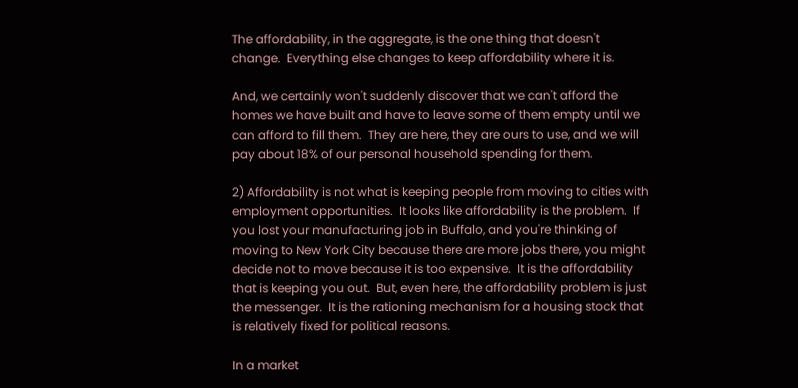The affordability, in the aggregate, is the one thing that doesn't change.  Everything else changes to keep affordability where it is.

And, we certainly won't suddenly discover that we can't afford the homes we have built and have to leave some of them empty until we can afford to fill them.  They are here, they are ours to use, and we will pay about 18% of our personal household spending for them.

2) Affordability is not what is keeping people from moving to cities with employment opportunities.  It looks like affordability is the problem.  If you lost your manufacturing job in Buffalo, and you're thinking of moving to New York City because there are more jobs there, you might decide not to move because it is too expensive.  It is the affordability that is keeping you out.  But, even here, the affordability problem is just the messenger.  It is the rationing mechanism for a housing stock that is relatively fixed for political reasons.

In a market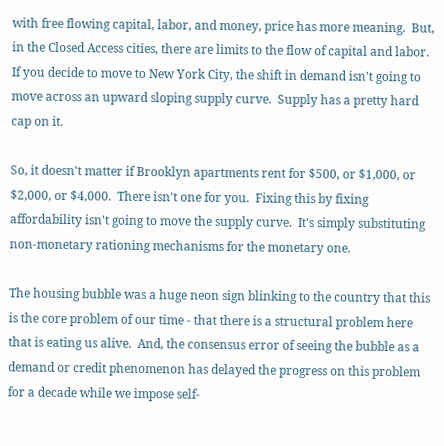with free flowing capital, labor, and money, price has more meaning.  But, in the Closed Access cities, there are limits to the flow of capital and labor.  If you decide to move to New York City, the shift in demand isn't going to move across an upward sloping supply curve.  Supply has a pretty hard cap on it.

So, it doesn't matter if Brooklyn apartments rent for $500, or $1,000, or $2,000, or $4,000.  There isn't one for you.  Fixing this by fixing affordability isn't going to move the supply curve.  It's simply substituting non-monetary rationing mechanisms for the monetary one.

The housing bubble was a huge neon sign blinking to the country that this is the core problem of our time - that there is a structural problem here that is eating us alive.  And, the consensus error of seeing the bubble as a demand or credit phenomenon has delayed the progress on this problem for a decade while we impose self-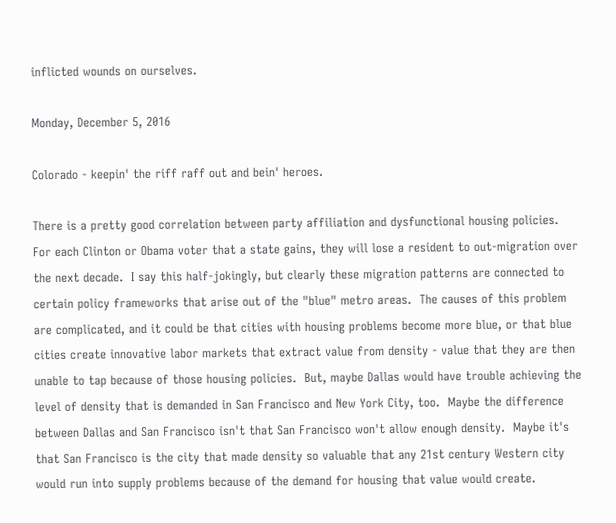inflicted wounds on ourselves.

Monday, December 5, 2016

Colorado - keepin' the riff raff out and bein' heroes.

There is a pretty good correlation between party affiliation and dysfunctional housing policies.  For each Clinton or Obama voter that a state gains, they will lose a resident to out-migration over the next decade.  I say this half-jokingly, but clearly these migration patterns are connected to certain policy frameworks that arise out of the "blue" metro areas.  The causes of this problem are complicated, and it could be that cities with housing problems become more blue, or that blue cities create innovative labor markets that extract value from density - value that they are then unable to tap because of those housing policies.  But, maybe Dallas would have trouble achieving the level of density that is demanded in San Francisco and New York City, too.  Maybe the difference between Dallas and San Francisco isn't that San Francisco won't allow enough density.  Maybe it's that San Francisco is the city that made density so valuable that any 21st century Western city would run into supply problems because of the demand for housing that value would create.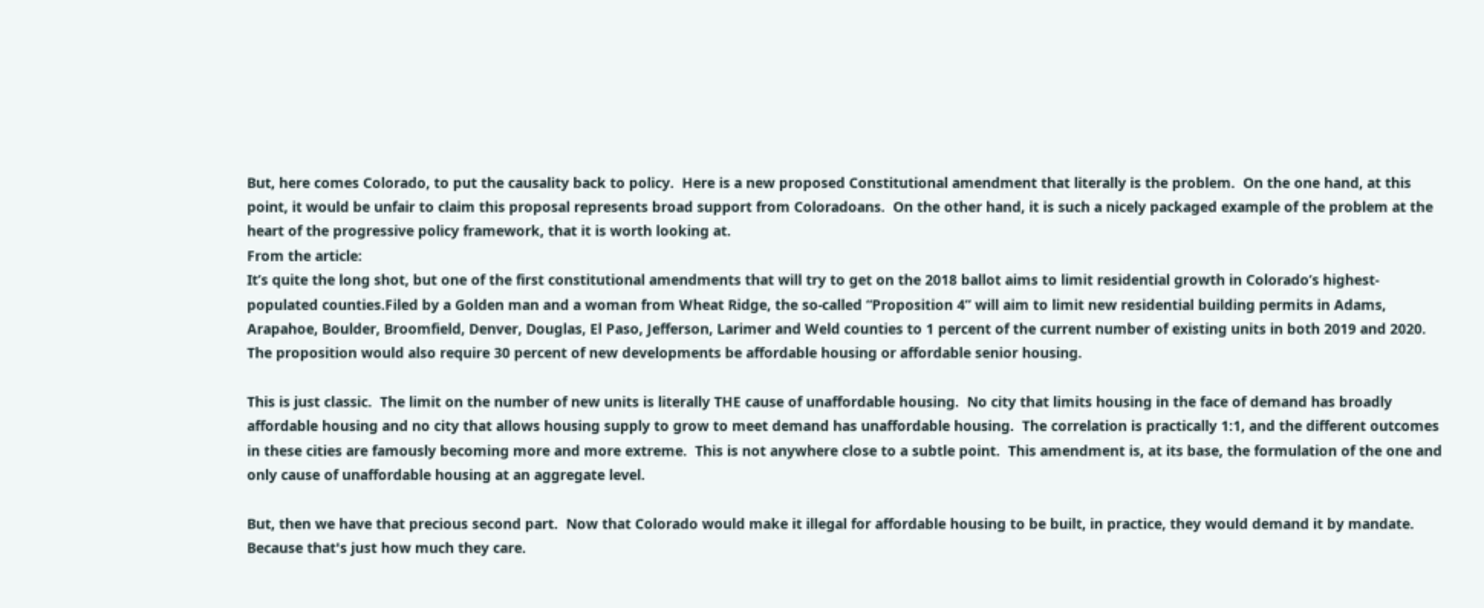But, here comes Colorado, to put the causality back to policy.  Here is a new proposed Constitutional amendment that literally is the problem.  On the one hand, at this point, it would be unfair to claim this proposal represents broad support from Coloradoans.  On the other hand, it is such a nicely packaged example of the problem at the heart of the progressive policy framework, that it is worth looking at.
From the article:
It’s quite the long shot, but one of the first constitutional amendments that will try to get on the 2018 ballot aims to limit residential growth in Colorado’s highest-populated counties.Filed by a Golden man and a woman from Wheat Ridge, the so-called “Proposition 4” will aim to limit new residential building permits in Adams, Arapahoe, Boulder, Broomfield, Denver, Douglas, El Paso, Jefferson, Larimer and Weld counties to 1 percent of the current number of existing units in both 2019 and 2020.
The proposition would also require 30 percent of new developments be affordable housing or affordable senior housing.

This is just classic.  The limit on the number of new units is literally THE cause of unaffordable housing.  No city that limits housing in the face of demand has broadly affordable housing and no city that allows housing supply to grow to meet demand has unaffordable housing.  The correlation is practically 1:1, and the different outcomes in these cities are famously becoming more and more extreme.  This is not anywhere close to a subtle point.  This amendment is, at its base, the formulation of the one and only cause of unaffordable housing at an aggregate level.

But, then we have that precious second part.  Now that Colorado would make it illegal for affordable housing to be built, in practice, they would demand it by mandate.  Because that's just how much they care.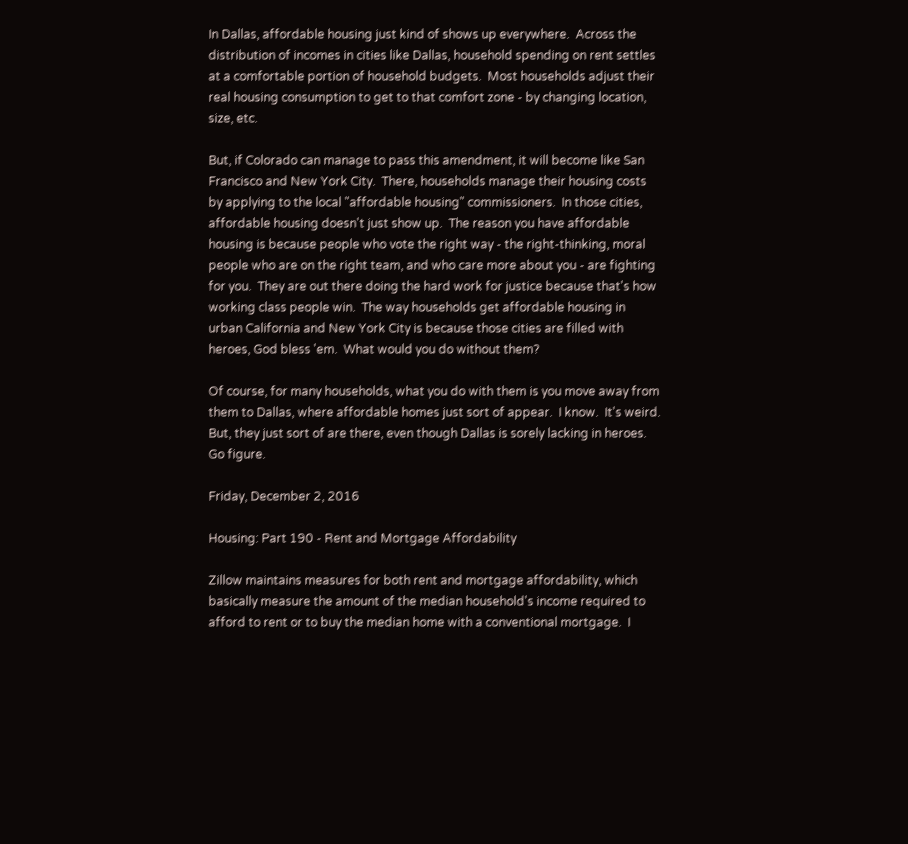In Dallas, affordable housing just kind of shows up everywhere.  Across the distribution of incomes in cities like Dallas, household spending on rent settles at a comfortable portion of household budgets.  Most households adjust their real housing consumption to get to that comfort zone - by changing location, size, etc.

But, if Colorado can manage to pass this amendment, it will become like San Francisco and New York City.  There, households manage their housing costs by applying to the local "affordable housing" commissioners.  In those cities, affordable housing doesn't just show up.  The reason you have affordable housing is because people who vote the right way - the right-thinking, moral people who are on the right team, and who care more about you - are fighting for you.  They are out there doing the hard work for justice because that's how working class people win.  The way households get affordable housing in urban California and New York City is because those cities are filled with heroes, God bless 'em.  What would you do without them?

Of course, for many households, what you do with them is you move away from them to Dallas, where affordable homes just sort of appear.  I know.  It's weird.  But, they just sort of are there, even though Dallas is sorely lacking in heroes.  Go figure.

Friday, December 2, 2016

Housing: Part 190 - Rent and Mortgage Affordability

Zillow maintains measures for both rent and mortgage affordability, which basically measure the amount of the median household's income required to afford to rent or to buy the median home with a conventional mortgage.  I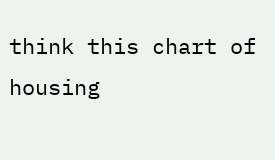think this chart of housing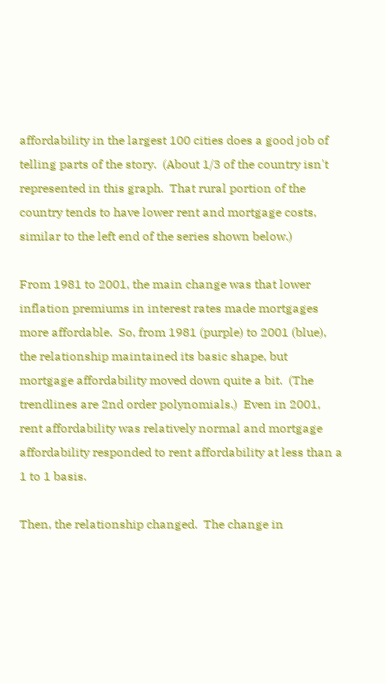affordability in the largest 100 cities does a good job of telling parts of the story.  (About 1/3 of the country isn't represented in this graph.  That rural portion of the country tends to have lower rent and mortgage costs, similar to the left end of the series shown below.)

From 1981 to 2001, the main change was that lower inflation premiums in interest rates made mortgages more affordable.  So, from 1981 (purple) to 2001 (blue), the relationship maintained its basic shape, but mortgage affordability moved down quite a bit.  (The trendlines are 2nd order polynomials.)  Even in 2001, rent affordability was relatively normal and mortgage affordability responded to rent affordability at less than a 1 to 1 basis.

Then, the relationship changed.  The change in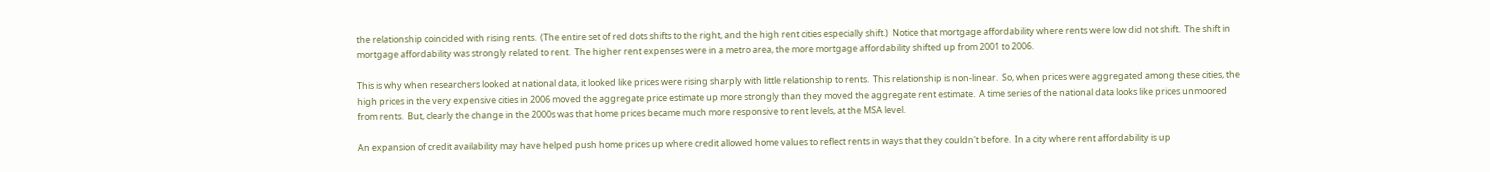the relationship coincided with rising rents.  (The entire set of red dots shifts to the right, and the high rent cities especially shift.)  Notice that mortgage affordability where rents were low did not shift.  The shift in mortgage affordability was strongly related to rent.  The higher rent expenses were in a metro area, the more mortgage affordability shifted up from 2001 to 2006.

This is why when researchers looked at national data, it looked like prices were rising sharply with little relationship to rents.  This relationship is non-linear.  So, when prices were aggregated among these cities, the high prices in the very expensive cities in 2006 moved the aggregate price estimate up more strongly than they moved the aggregate rent estimate.  A time series of the national data looks like prices unmoored from rents.  But, clearly the change in the 2000s was that home prices became much more responsive to rent levels, at the MSA level.

An expansion of credit availability may have helped push home prices up where credit allowed home values to reflect rents in ways that they couldn't before.  In a city where rent affordability is up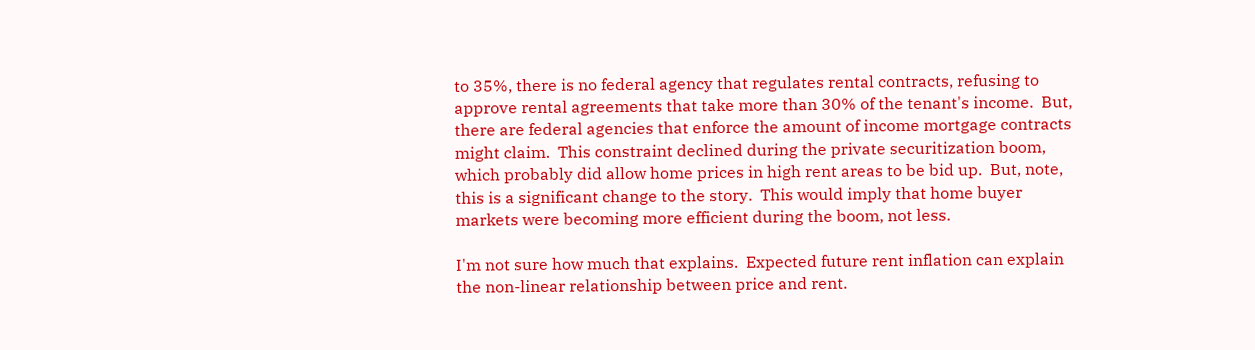to 35%, there is no federal agency that regulates rental contracts, refusing to approve rental agreements that take more than 30% of the tenant's income.  But, there are federal agencies that enforce the amount of income mortgage contracts might claim.  This constraint declined during the private securitization boom, which probably did allow home prices in high rent areas to be bid up.  But, note, this is a significant change to the story.  This would imply that home buyer markets were becoming more efficient during the boom, not less.

I'm not sure how much that explains.  Expected future rent inflation can explain the non-linear relationship between price and rent.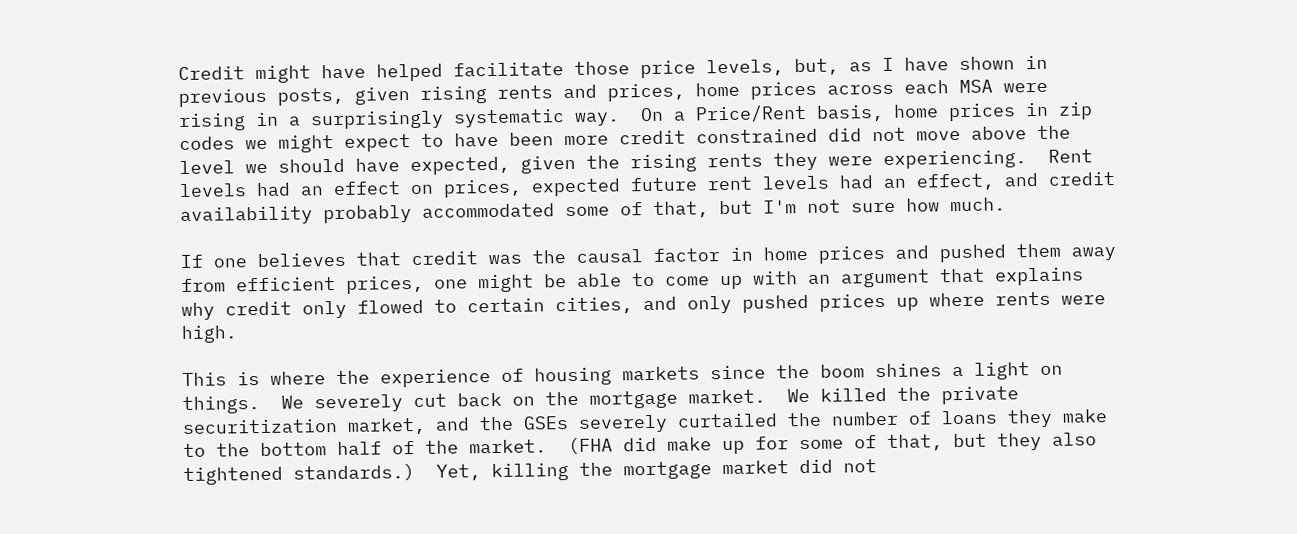Credit might have helped facilitate those price levels, but, as I have shown in previous posts, given rising rents and prices, home prices across each MSA were rising in a surprisingly systematic way.  On a Price/Rent basis, home prices in zip codes we might expect to have been more credit constrained did not move above the level we should have expected, given the rising rents they were experiencing.  Rent levels had an effect on prices, expected future rent levels had an effect, and credit availability probably accommodated some of that, but I'm not sure how much.

If one believes that credit was the causal factor in home prices and pushed them away from efficient prices, one might be able to come up with an argument that explains why credit only flowed to certain cities, and only pushed prices up where rents were high.

This is where the experience of housing markets since the boom shines a light on things.  We severely cut back on the mortgage market.  We killed the private securitization market, and the GSEs severely curtailed the number of loans they make to the bottom half of the market.  (FHA did make up for some of that, but they also tightened standards.)  Yet, killing the mortgage market did not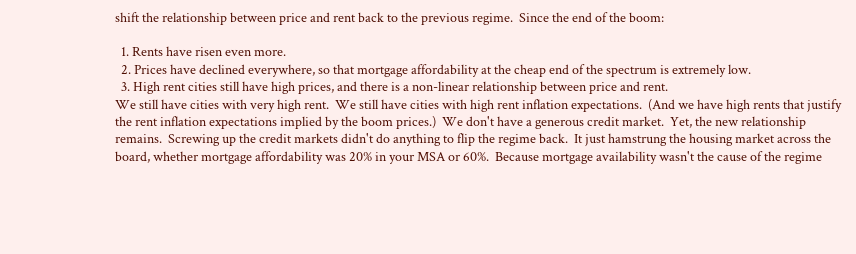shift the relationship between price and rent back to the previous regime.  Since the end of the boom:

  1. Rents have risen even more.
  2. Prices have declined everywhere, so that mortgage affordability at the cheap end of the spectrum is extremely low.
  3. High rent cities still have high prices, and there is a non-linear relationship between price and rent.
We still have cities with very high rent.  We still have cities with high rent inflation expectations.  (And we have high rents that justify the rent inflation expectations implied by the boom prices.)  We don't have a generous credit market.  Yet, the new relationship remains.  Screwing up the credit markets didn't do anything to flip the regime back.  It just hamstrung the housing market across the board, whether mortgage affordability was 20% in your MSA or 60%.  Because mortgage availability wasn't the cause of the regime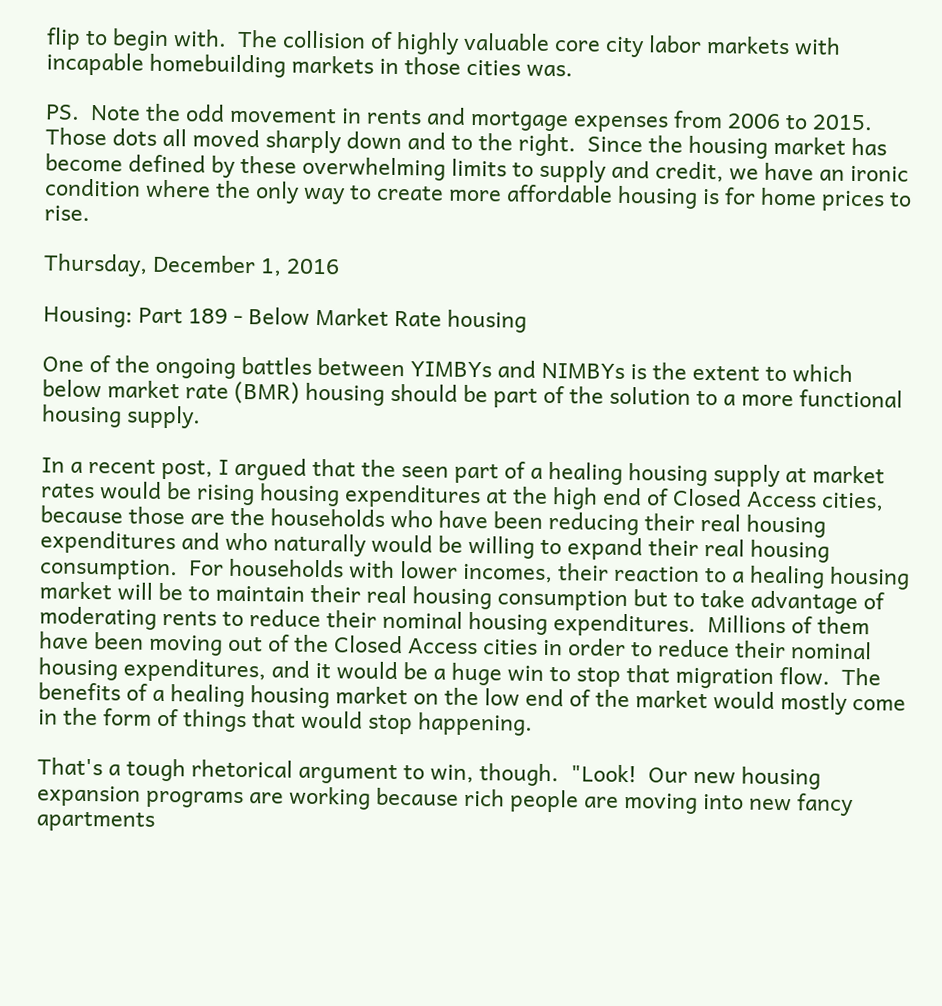flip to begin with.  The collision of highly valuable core city labor markets with incapable homebuilding markets in those cities was.

PS.  Note the odd movement in rents and mortgage expenses from 2006 to 2015.  Those dots all moved sharply down and to the right.  Since the housing market has become defined by these overwhelming limits to supply and credit, we have an ironic condition where the only way to create more affordable housing is for home prices to rise.

Thursday, December 1, 2016

Housing: Part 189 - Below Market Rate housing

One of the ongoing battles between YIMBYs and NIMBYs is the extent to which below market rate (BMR) housing should be part of the solution to a more functional housing supply.

In a recent post, I argued that the seen part of a healing housing supply at market rates would be rising housing expenditures at the high end of Closed Access cities, because those are the households who have been reducing their real housing expenditures and who naturally would be willing to expand their real housing consumption.  For households with lower incomes, their reaction to a healing housing market will be to maintain their real housing consumption but to take advantage of moderating rents to reduce their nominal housing expenditures.  Millions of them have been moving out of the Closed Access cities in order to reduce their nominal housing expenditures, and it would be a huge win to stop that migration flow.  The benefits of a healing housing market on the low end of the market would mostly come in the form of things that would stop happening.

That's a tough rhetorical argument to win, though.  "Look!  Our new housing expansion programs are working because rich people are moving into new fancy apartments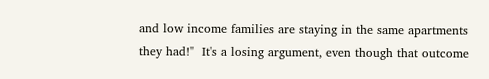and low income families are staying in the same apartments they had!"  It's a losing argument, even though that outcome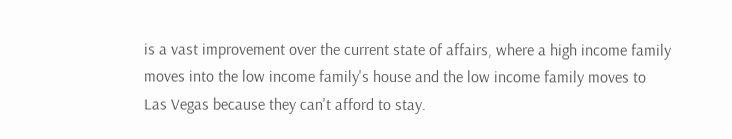is a vast improvement over the current state of affairs, where a high income family moves into the low income family's house and the low income family moves to Las Vegas because they can't afford to stay.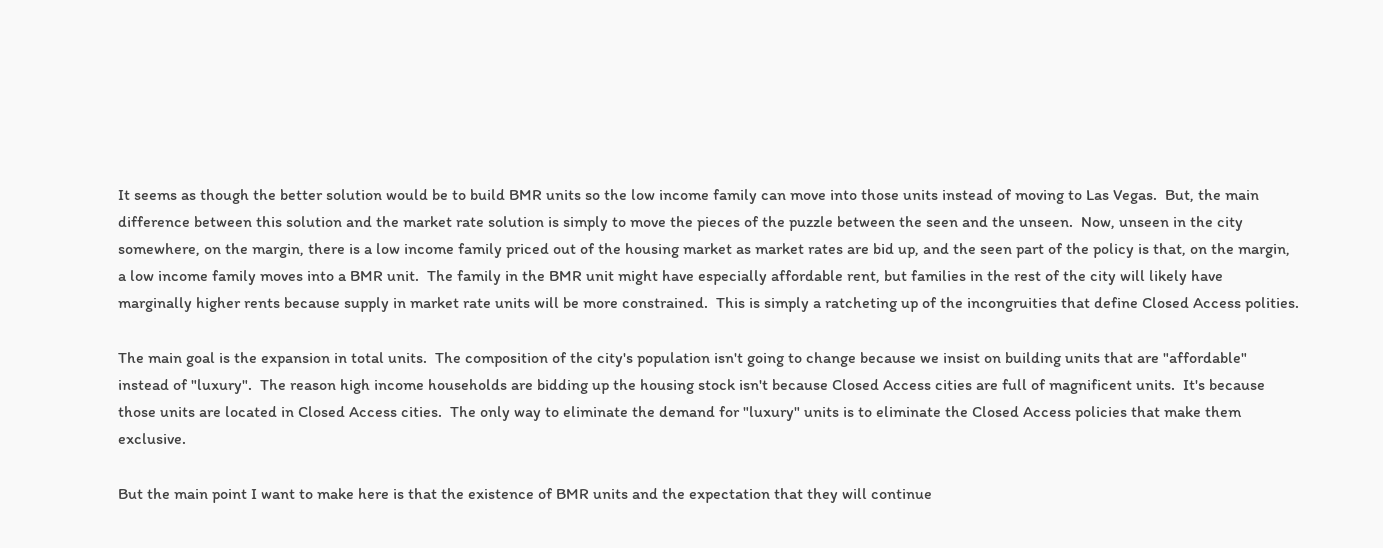It seems as though the better solution would be to build BMR units so the low income family can move into those units instead of moving to Las Vegas.  But, the main difference between this solution and the market rate solution is simply to move the pieces of the puzzle between the seen and the unseen.  Now, unseen in the city somewhere, on the margin, there is a low income family priced out of the housing market as market rates are bid up, and the seen part of the policy is that, on the margin, a low income family moves into a BMR unit.  The family in the BMR unit might have especially affordable rent, but families in the rest of the city will likely have marginally higher rents because supply in market rate units will be more constrained.  This is simply a ratcheting up of the incongruities that define Closed Access polities.

The main goal is the expansion in total units.  The composition of the city's population isn't going to change because we insist on building units that are "affordable" instead of "luxury".  The reason high income households are bidding up the housing stock isn't because Closed Access cities are full of magnificent units.  It's because those units are located in Closed Access cities.  The only way to eliminate the demand for "luxury" units is to eliminate the Closed Access policies that make them exclusive.

But the main point I want to make here is that the existence of BMR units and the expectation that they will continue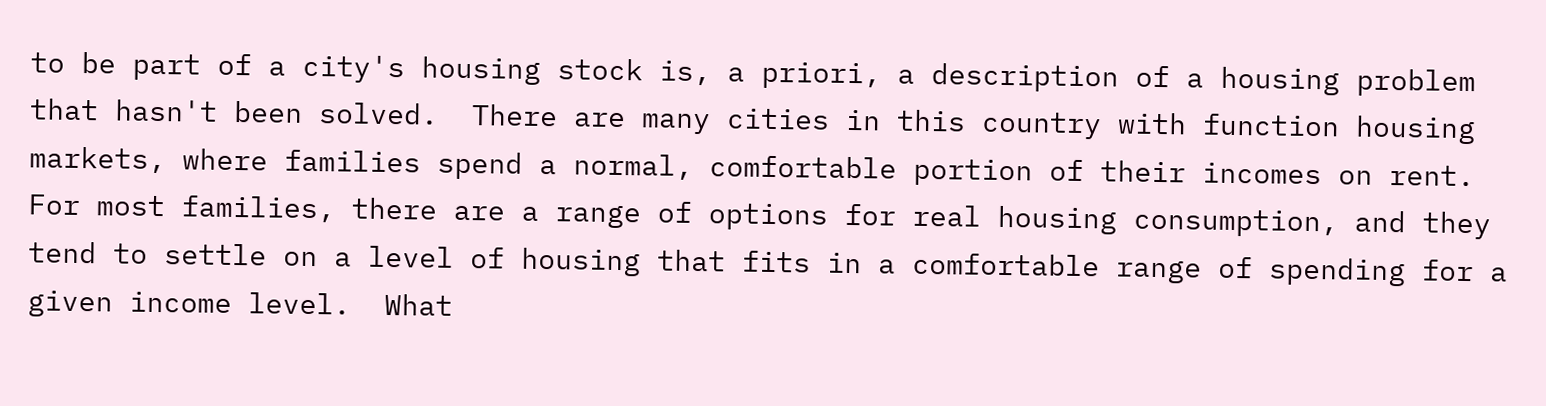to be part of a city's housing stock is, a priori, a description of a housing problem that hasn't been solved.  There are many cities in this country with function housing markets, where families spend a normal, comfortable portion of their incomes on rent.  For most families, there are a range of options for real housing consumption, and they tend to settle on a level of housing that fits in a comfortable range of spending for a given income level.  What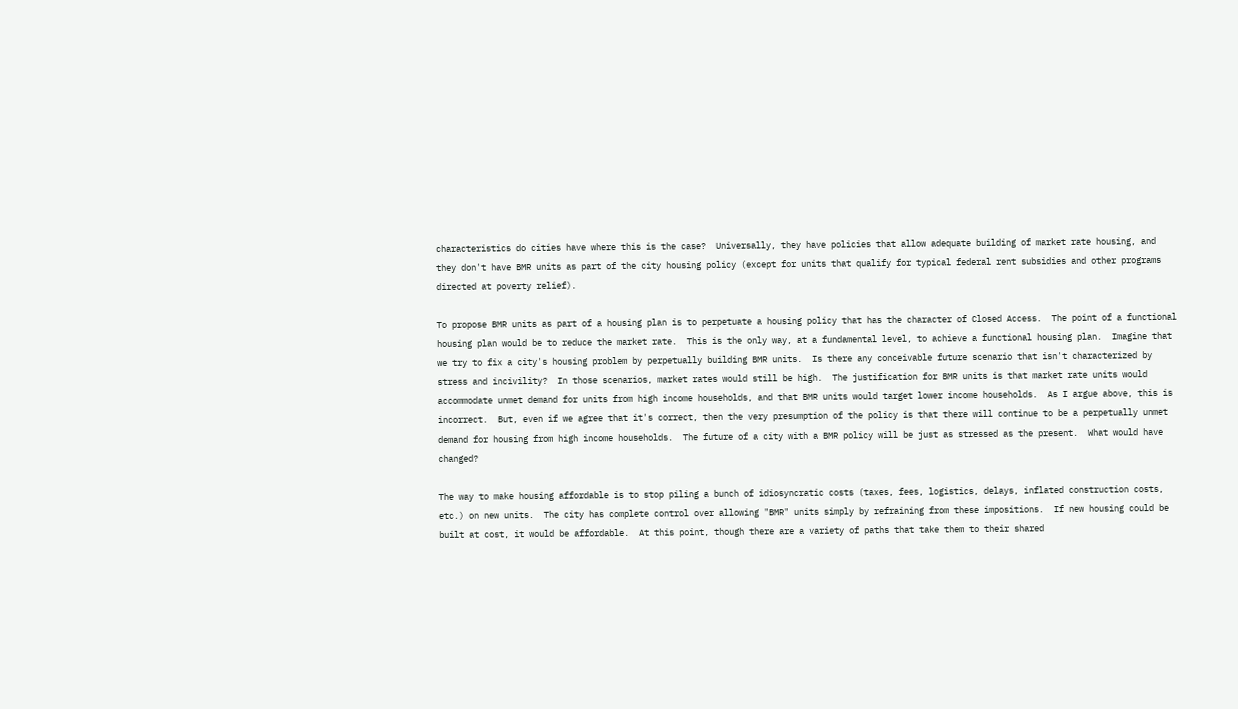characteristics do cities have where this is the case?  Universally, they have policies that allow adequate building of market rate housing, and they don't have BMR units as part of the city housing policy (except for units that qualify for typical federal rent subsidies and other programs directed at poverty relief).

To propose BMR units as part of a housing plan is to perpetuate a housing policy that has the character of Closed Access.  The point of a functional housing plan would be to reduce the market rate.  This is the only way, at a fundamental level, to achieve a functional housing plan.  Imagine that we try to fix a city's housing problem by perpetually building BMR units.  Is there any conceivable future scenario that isn't characterized by stress and incivility?  In those scenarios, market rates would still be high.  The justification for BMR units is that market rate units would accommodate unmet demand for units from high income households, and that BMR units would target lower income households.  As I argue above, this is incorrect.  But, even if we agree that it's correct, then the very presumption of the policy is that there will continue to be a perpetually unmet demand for housing from high income households.  The future of a city with a BMR policy will be just as stressed as the present.  What would have changed?

The way to make housing affordable is to stop piling a bunch of idiosyncratic costs (taxes, fees, logistics, delays, inflated construction costs, etc.) on new units.  The city has complete control over allowing "BMR" units simply by refraining from these impositions.  If new housing could be built at cost, it would be affordable.  At this point, though there are a variety of paths that take them to their shared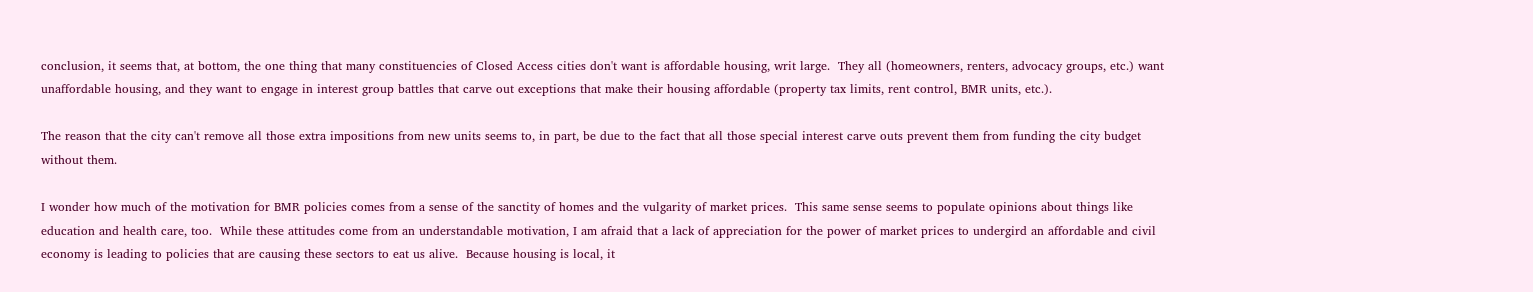conclusion, it seems that, at bottom, the one thing that many constituencies of Closed Access cities don't want is affordable housing, writ large.  They all (homeowners, renters, advocacy groups, etc.) want unaffordable housing, and they want to engage in interest group battles that carve out exceptions that make their housing affordable (property tax limits, rent control, BMR units, etc.).

The reason that the city can't remove all those extra impositions from new units seems to, in part, be due to the fact that all those special interest carve outs prevent them from funding the city budget without them.

I wonder how much of the motivation for BMR policies comes from a sense of the sanctity of homes and the vulgarity of market prices.  This same sense seems to populate opinions about things like education and health care, too.  While these attitudes come from an understandable motivation, I am afraid that a lack of appreciation for the power of market prices to undergird an affordable and civil economy is leading to policies that are causing these sectors to eat us alive.  Because housing is local, it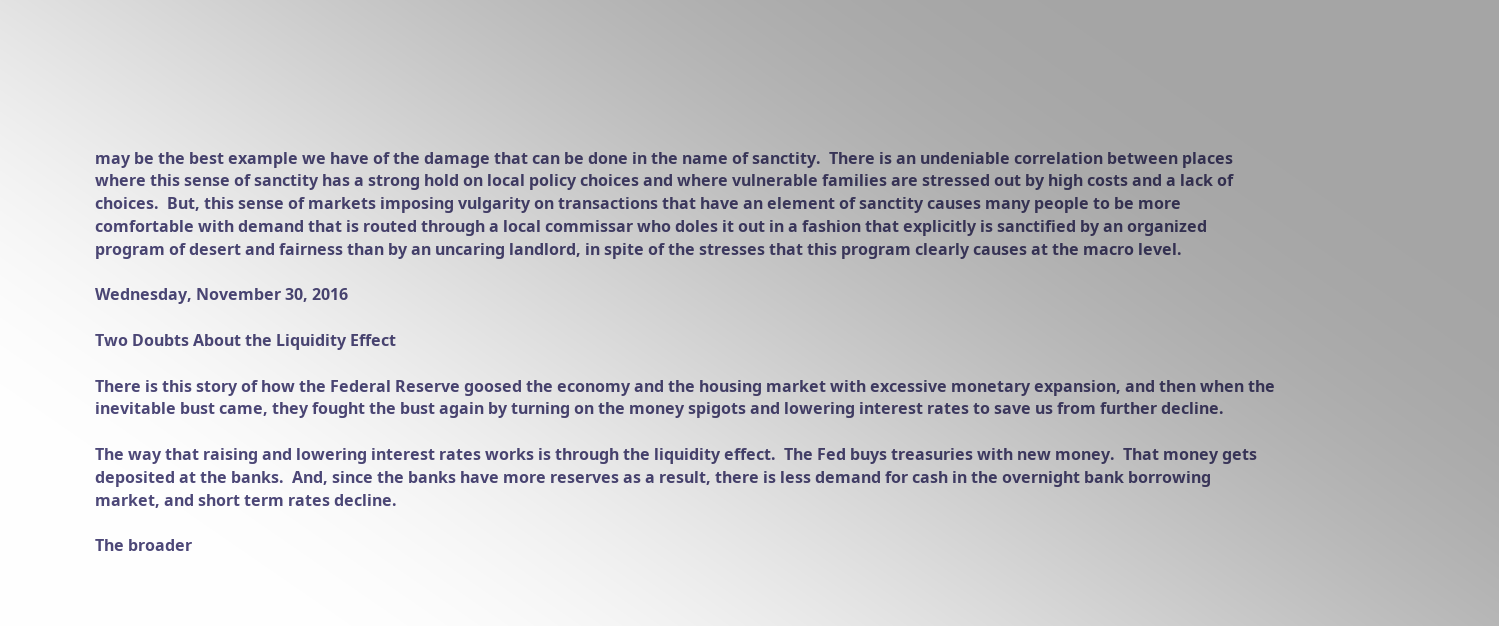may be the best example we have of the damage that can be done in the name of sanctity.  There is an undeniable correlation between places where this sense of sanctity has a strong hold on local policy choices and where vulnerable families are stressed out by high costs and a lack of choices.  But, this sense of markets imposing vulgarity on transactions that have an element of sanctity causes many people to be more comfortable with demand that is routed through a local commissar who doles it out in a fashion that explicitly is sanctified by an organized program of desert and fairness than by an uncaring landlord, in spite of the stresses that this program clearly causes at the macro level.

Wednesday, November 30, 2016

Two Doubts About the Liquidity Effect

There is this story of how the Federal Reserve goosed the economy and the housing market with excessive monetary expansion, and then when the inevitable bust came, they fought the bust again by turning on the money spigots and lowering interest rates to save us from further decline.

The way that raising and lowering interest rates works is through the liquidity effect.  The Fed buys treasuries with new money.  That money gets deposited at the banks.  And, since the banks have more reserves as a result, there is less demand for cash in the overnight bank borrowing market, and short term rates decline.

The broader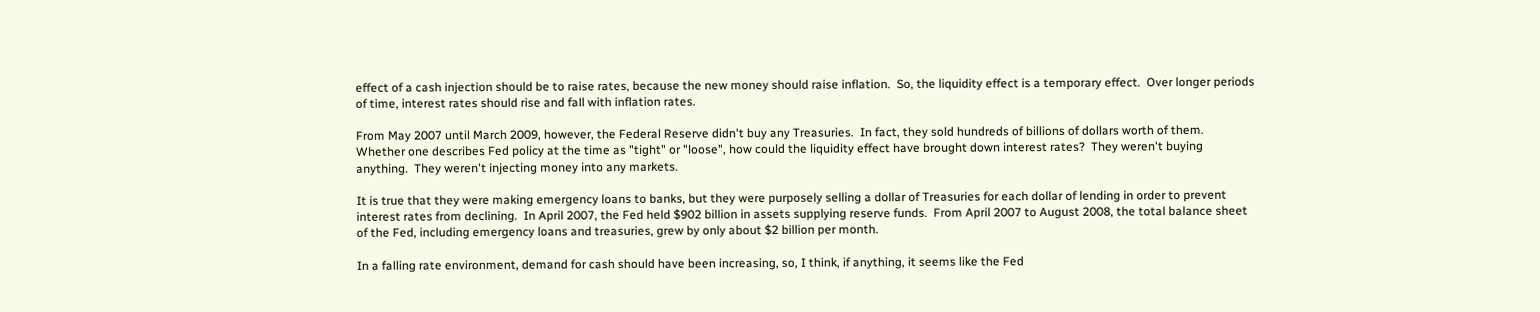effect of a cash injection should be to raise rates, because the new money should raise inflation.  So, the liquidity effect is a temporary effect.  Over longer periods of time, interest rates should rise and fall with inflation rates.

From May 2007 until March 2009, however, the Federal Reserve didn't buy any Treasuries.  In fact, they sold hundreds of billions of dollars worth of them.  Whether one describes Fed policy at the time as "tight" or "loose", how could the liquidity effect have brought down interest rates?  They weren't buying anything.  They weren't injecting money into any markets.

It is true that they were making emergency loans to banks, but they were purposely selling a dollar of Treasuries for each dollar of lending in order to prevent interest rates from declining.  In April 2007, the Fed held $902 billion in assets supplying reserve funds.  From April 2007 to August 2008, the total balance sheet of the Fed, including emergency loans and treasuries, grew by only about $2 billion per month.

In a falling rate environment, demand for cash should have been increasing, so, I think, if anything, it seems like the Fed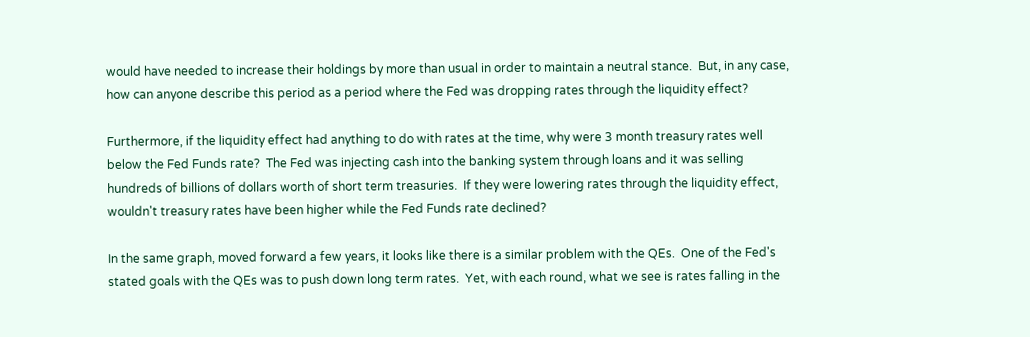would have needed to increase their holdings by more than usual in order to maintain a neutral stance.  But, in any case, how can anyone describe this period as a period where the Fed was dropping rates through the liquidity effect?

Furthermore, if the liquidity effect had anything to do with rates at the time, why were 3 month treasury rates well below the Fed Funds rate?  The Fed was injecting cash into the banking system through loans and it was selling hundreds of billions of dollars worth of short term treasuries.  If they were lowering rates through the liquidity effect, wouldn't treasury rates have been higher while the Fed Funds rate declined?

In the same graph, moved forward a few years, it looks like there is a similar problem with the QEs.  One of the Fed's stated goals with the QEs was to push down long term rates.  Yet, with each round, what we see is rates falling in the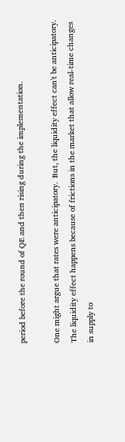period before the round of QE and then rising during the implementation.

One might argue that rates were anticipatory.  But, the liquidity effect can't be anticipatory.  The liquidity effect happens because of frictions in the market that allow real-time changes in supply to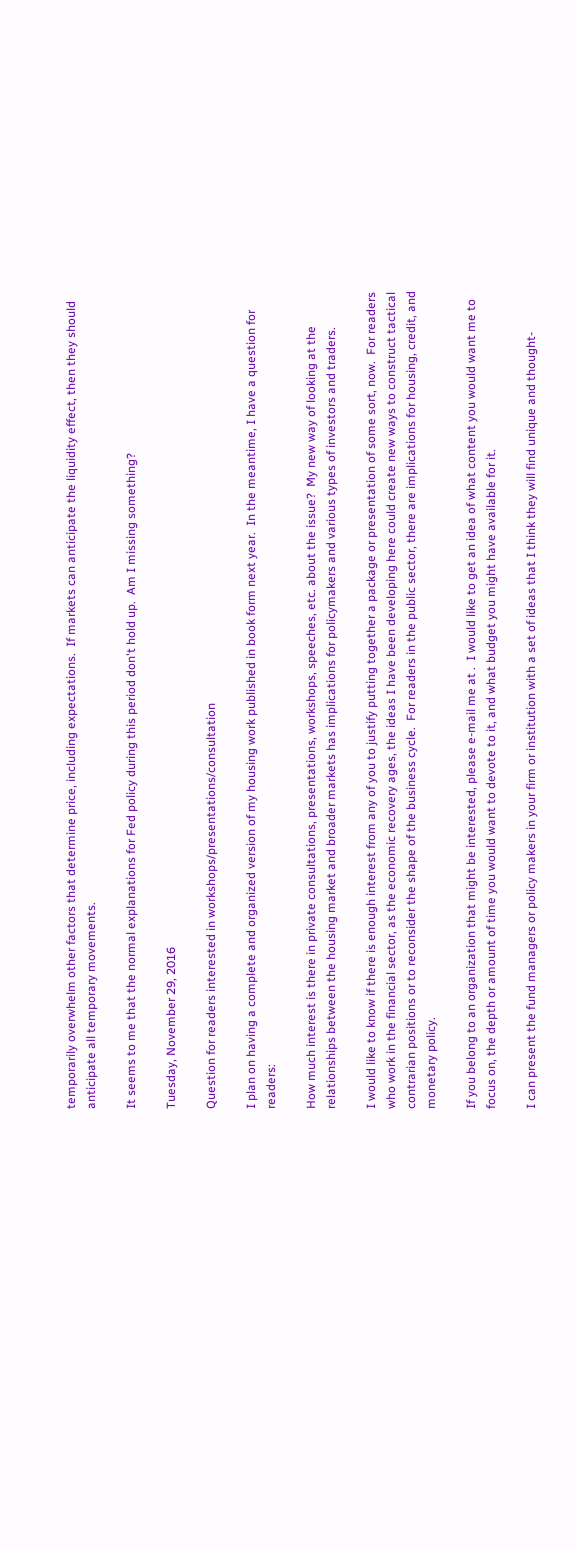temporarily overwhelm other factors that determine price, including expectations.  If markets can anticipate the liquidity effect, then they should anticipate all temporary movements.

It seems to me that the normal explanations for Fed policy during this period don't hold up.  Am I missing something?

Tuesday, November 29, 2016

Question for readers interested in workshops/presentations/consultation

I plan on having a complete and organized version of my housing work published in book form next year.  In the meantime, I have a question for readers:

How much interest is there in private consultations, presentations, workshops, speeches, etc. about the issue?  My new way of looking at the relationships between the housing market and broader markets has implications for policymakers and various types of investors and traders.

I would like to know if there is enough interest from any of you to justify putting together a package or presentation of some sort, now.  For readers who work in the financial sector, as the economic recovery ages, the ideas I have been developing here could create new ways to construct tactical contrarian positions or to reconsider the shape of the business cycle.  For readers in the public sector, there are implications for housing, credit, and monetary policy.

If you belong to an organization that might be interested, please e-mail me at .  I would like to get an idea of what content you would want me to focus on, the depth or amount of time you would want to devote to it, and what budget you might have available for it.

I can present the fund managers or policy makers in your firm or institution with a set of ideas that I think they will find unique and thought-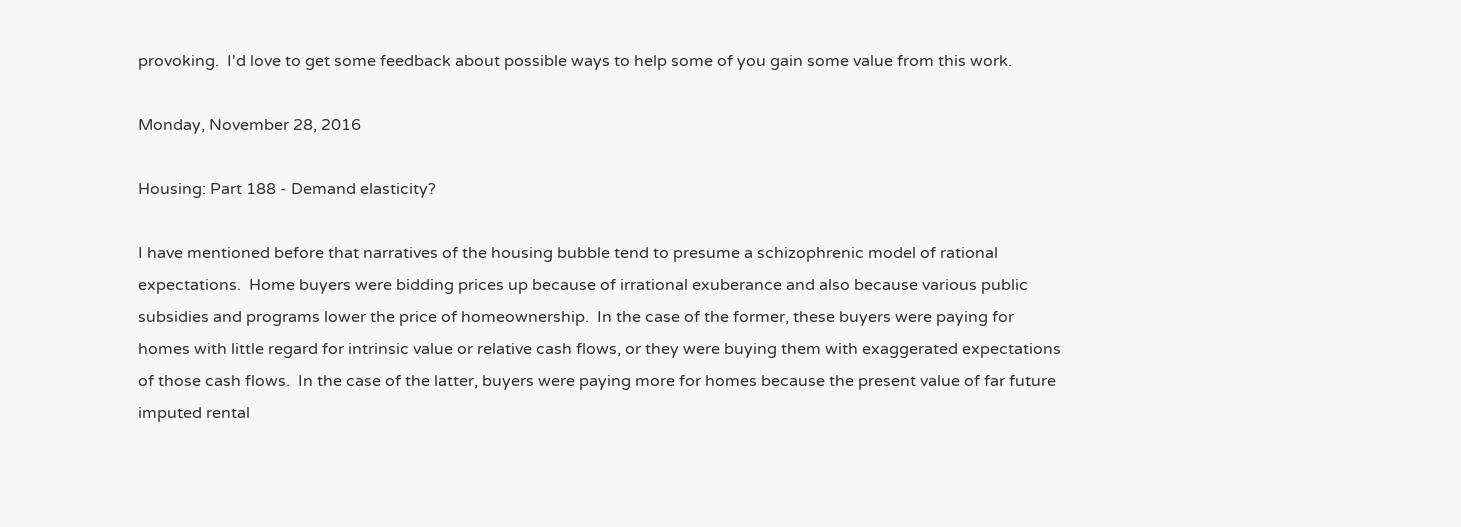provoking.  I'd love to get some feedback about possible ways to help some of you gain some value from this work.

Monday, November 28, 2016

Housing: Part 188 - Demand elasticity?

I have mentioned before that narratives of the housing bubble tend to presume a schizophrenic model of rational expectations.  Home buyers were bidding prices up because of irrational exuberance and also because various public subsidies and programs lower the price of homeownership.  In the case of the former, these buyers were paying for homes with little regard for intrinsic value or relative cash flows, or they were buying them with exaggerated expectations of those cash flows.  In the case of the latter, buyers were paying more for homes because the present value of far future imputed rental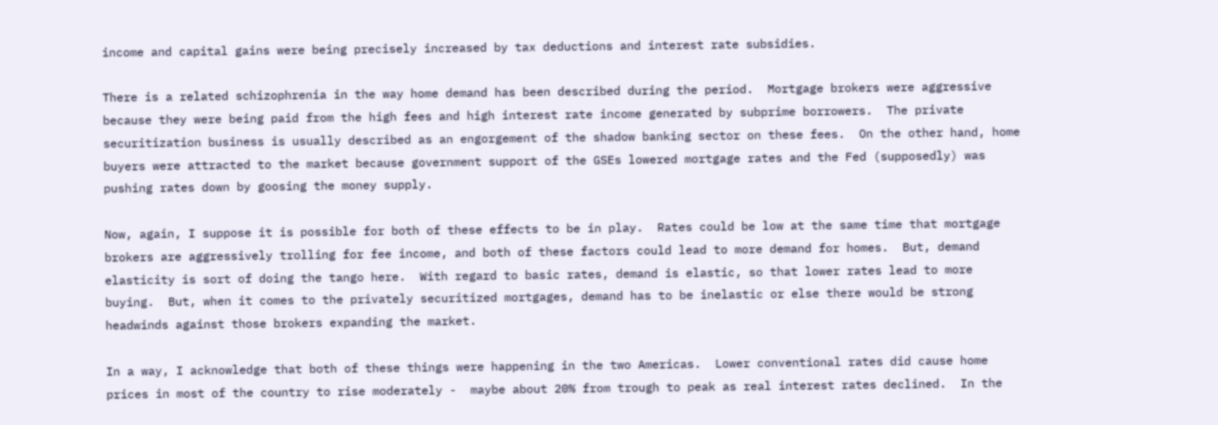income and capital gains were being precisely increased by tax deductions and interest rate subsidies.

There is a related schizophrenia in the way home demand has been described during the period.  Mortgage brokers were aggressive because they were being paid from the high fees and high interest rate income generated by subprime borrowers.  The private securitization business is usually described as an engorgement of the shadow banking sector on these fees.  On the other hand, home buyers were attracted to the market because government support of the GSEs lowered mortgage rates and the Fed (supposedly) was pushing rates down by goosing the money supply.

Now, again, I suppose it is possible for both of these effects to be in play.  Rates could be low at the same time that mortgage brokers are aggressively trolling for fee income, and both of these factors could lead to more demand for homes.  But, demand elasticity is sort of doing the tango here.  With regard to basic rates, demand is elastic, so that lower rates lead to more buying.  But, when it comes to the privately securitized mortgages, demand has to be inelastic or else there would be strong headwinds against those brokers expanding the market.

In a way, I acknowledge that both of these things were happening in the two Americas.  Lower conventional rates did cause home prices in most of the country to rise moderately -  maybe about 20% from trough to peak as real interest rates declined.  In the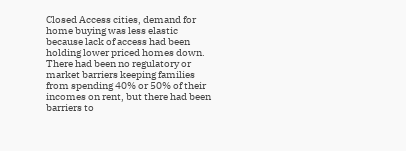Closed Access cities, demand for home buying was less elastic because lack of access had been holding lower priced homes down.  There had been no regulatory or market barriers keeping families from spending 40% or 50% of their incomes on rent, but there had been barriers to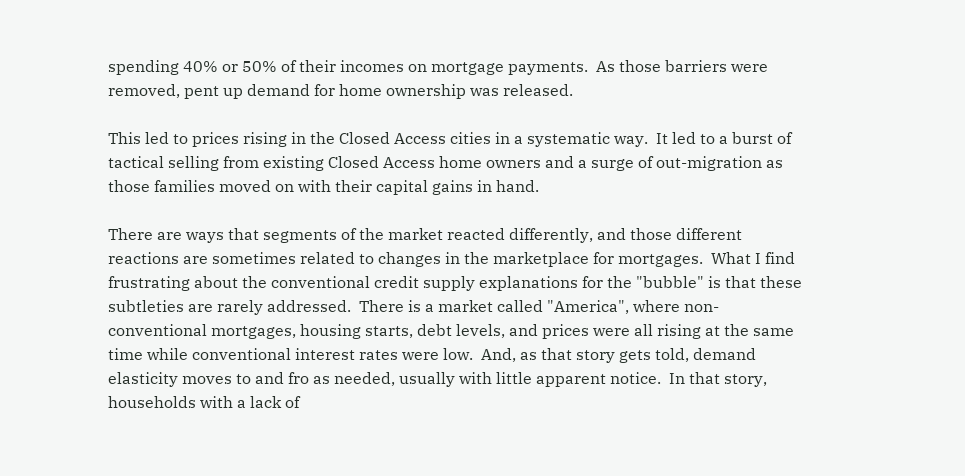spending 40% or 50% of their incomes on mortgage payments.  As those barriers were removed, pent up demand for home ownership was released.

This led to prices rising in the Closed Access cities in a systematic way.  It led to a burst of tactical selling from existing Closed Access home owners and a surge of out-migration as those families moved on with their capital gains in hand.

There are ways that segments of the market reacted differently, and those different reactions are sometimes related to changes in the marketplace for mortgages.  What I find frustrating about the conventional credit supply explanations for the "bubble" is that these subtleties are rarely addressed.  There is a market called "America", where non-conventional mortgages, housing starts, debt levels, and prices were all rising at the same time while conventional interest rates were low.  And, as that story gets told, demand elasticity moves to and fro as needed, usually with little apparent notice.  In that story, households with a lack of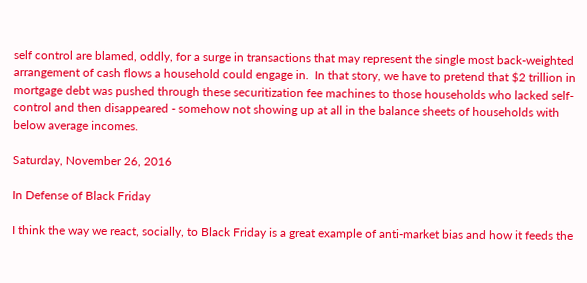self control are blamed, oddly, for a surge in transactions that may represent the single most back-weighted arrangement of cash flows a household could engage in.  In that story, we have to pretend that $2 trillion in mortgage debt was pushed through these securitization fee machines to those households who lacked self-control and then disappeared - somehow not showing up at all in the balance sheets of households with below average incomes.

Saturday, November 26, 2016

In Defense of Black Friday

I think the way we react, socially, to Black Friday is a great example of anti-market bias and how it feeds the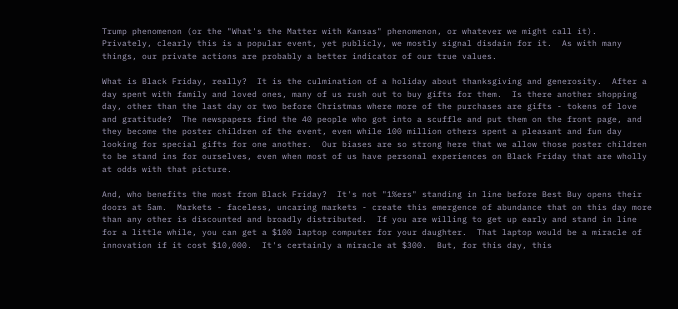Trump phenomenon (or the "What's the Matter with Kansas" phenomenon, or whatever we might call it).  Privately, clearly this is a popular event, yet publicly, we mostly signal disdain for it.  As with many things, our private actions are probably a better indicator of our true values.

What is Black Friday, really?  It is the culmination of a holiday about thanksgiving and generosity.  After a day spent with family and loved ones, many of us rush out to buy gifts for them.  Is there another shopping day, other than the last day or two before Christmas where more of the purchases are gifts - tokens of love and gratitude?  The newspapers find the 40 people who got into a scuffle and put them on the front page, and they become the poster children of the event, even while 100 million others spent a pleasant and fun day looking for special gifts for one another.  Our biases are so strong here that we allow those poster children to be stand ins for ourselves, even when most of us have personal experiences on Black Friday that are wholly at odds with that picture.

And, who benefits the most from Black Friday?  It's not "1%ers" standing in line before Best Buy opens their doors at 5am.  Markets - faceless, uncaring markets - create this emergence of abundance that on this day more than any other is discounted and broadly distributed.  If you are willing to get up early and stand in line for a little while, you can get a $100 laptop computer for your daughter.  That laptop would be a miracle of innovation if it cost $10,000.  It's certainly a miracle at $300.  But, for this day, this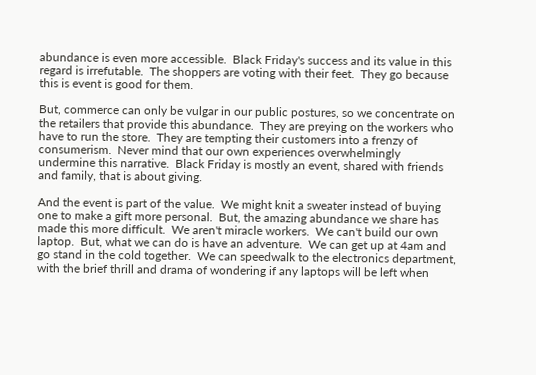abundance is even more accessible.  Black Friday's success and its value in this regard is irrefutable.  The shoppers are voting with their feet.  They go because this is event is good for them.

But, commerce can only be vulgar in our public postures, so we concentrate on the retailers that provide this abundance.  They are preying on the workers who have to run the store.  They are tempting their customers into a frenzy of consumerism.  Never mind that our own experiences overwhelmingly undermine this narrative.  Black Friday is mostly an event, shared with friends and family, that is about giving.

And the event is part of the value.  We might knit a sweater instead of buying one to make a gift more personal.  But, the amazing abundance we share has made this more difficult.  We aren't miracle workers.  We can't build our own laptop.  But, what we can do is have an adventure.  We can get up at 4am and go stand in the cold together.  We can speedwalk to the electronics department, with the brief thrill and drama of wondering if any laptops will be left when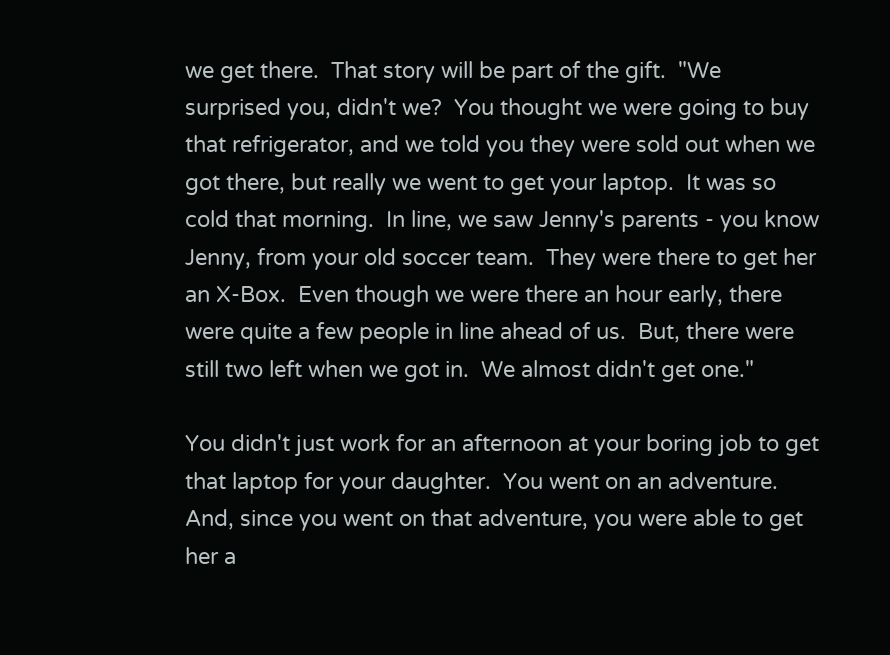we get there.  That story will be part of the gift.  "We surprised you, didn't we?  You thought we were going to buy that refrigerator, and we told you they were sold out when we got there, but really we went to get your laptop.  It was so cold that morning.  In line, we saw Jenny's parents - you know Jenny, from your old soccer team.  They were there to get her an X-Box.  Even though we were there an hour early, there were quite a few people in line ahead of us.  But, there were still two left when we got in.  We almost didn't get one."

You didn't just work for an afternoon at your boring job to get that laptop for your daughter.  You went on an adventure.  And, since you went on that adventure, you were able to get her a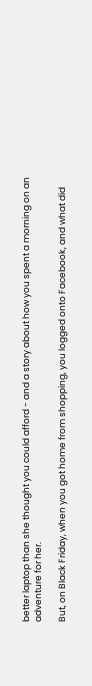better laptop than she thought you could afford - and a story about how you spent a morning on an adventure for her.

But, on Black Friday, when you got home from shopping, you logged onto Facebook, and what did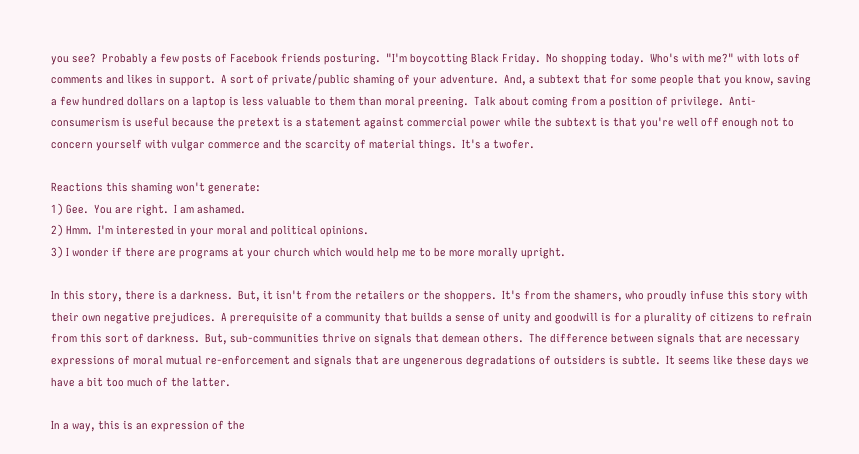you see?  Probably a few posts of Facebook friends posturing.  "I'm boycotting Black Friday.  No shopping today.  Who's with me?" with lots of comments and likes in support.  A sort of private/public shaming of your adventure.  And, a subtext that for some people that you know, saving a few hundred dollars on a laptop is less valuable to them than moral preening.  Talk about coming from a position of privilege.  Anti-consumerism is useful because the pretext is a statement against commercial power while the subtext is that you're well off enough not to concern yourself with vulgar commerce and the scarcity of material things.  It's a twofer.

Reactions this shaming won't generate:
1) Gee.  You are right.  I am ashamed.
2) Hmm.  I'm interested in your moral and political opinions.
3) I wonder if there are programs at your church which would help me to be more morally upright.

In this story, there is a darkness.  But, it isn't from the retailers or the shoppers.  It's from the shamers, who proudly infuse this story with their own negative prejudices.  A prerequisite of a community that builds a sense of unity and goodwill is for a plurality of citizens to refrain from this sort of darkness.  But, sub-communities thrive on signals that demean others.  The difference between signals that are necessary expressions of moral mutual re-enforcement and signals that are ungenerous degradations of outsiders is subtle.  It seems like these days we have a bit too much of the latter.

In a way, this is an expression of the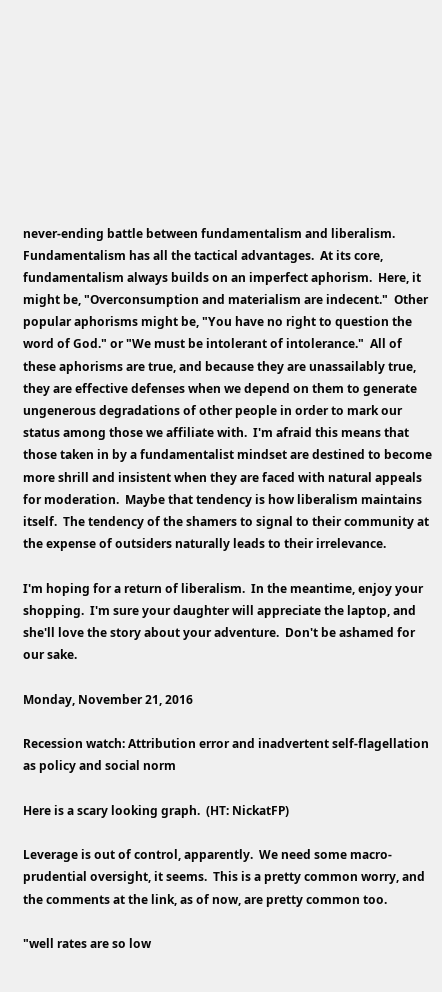never-ending battle between fundamentalism and liberalism.  Fundamentalism has all the tactical advantages.  At its core, fundamentalism always builds on an imperfect aphorism.  Here, it might be, "Overconsumption and materialism are indecent."  Other popular aphorisms might be, "You have no right to question the word of God." or "We must be intolerant of intolerance."  All of these aphorisms are true, and because they are unassailably true, they are effective defenses when we depend on them to generate ungenerous degradations of other people in order to mark our status among those we affiliate with.  I'm afraid this means that those taken in by a fundamentalist mindset are destined to become more shrill and insistent when they are faced with natural appeals for moderation.  Maybe that tendency is how liberalism maintains itself.  The tendency of the shamers to signal to their community at the expense of outsiders naturally leads to their irrelevance.

I'm hoping for a return of liberalism.  In the meantime, enjoy your shopping.  I'm sure your daughter will appreciate the laptop, and she'll love the story about your adventure.  Don't be ashamed for our sake.

Monday, November 21, 2016

Recession watch: Attribution error and inadvertent self-flagellation as policy and social norm

Here is a scary looking graph.  (HT: NickatFP)

Leverage is out of control, apparently.  We need some macro-prudential oversight, it seems.  This is a pretty common worry, and the comments at the link, as of now, are pretty common too.

"well rates are so low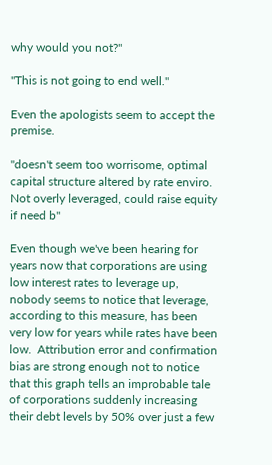why would you not?"

"This is not going to end well."

Even the apologists seem to accept the premise.

"doesn't seem too worrisome, optimal capital structure altered by rate enviro. Not overly leveraged, could raise equity if need b"

Even though we've been hearing for years now that corporations are using low interest rates to leverage up, nobody seems to notice that leverage, according to this measure, has been very low for years while rates have been low.  Attribution error and confirmation bias are strong enough not to notice that this graph tells an improbable tale of corporations suddenly increasing their debt levels by 50% over just a few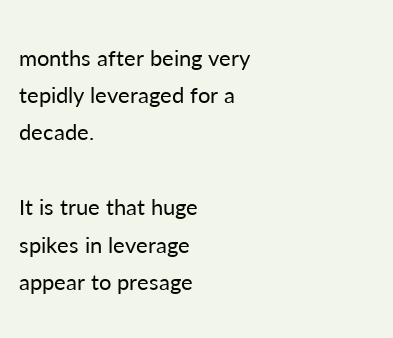months after being very tepidly leveraged for a decade.

It is true that huge spikes in leverage appear to presage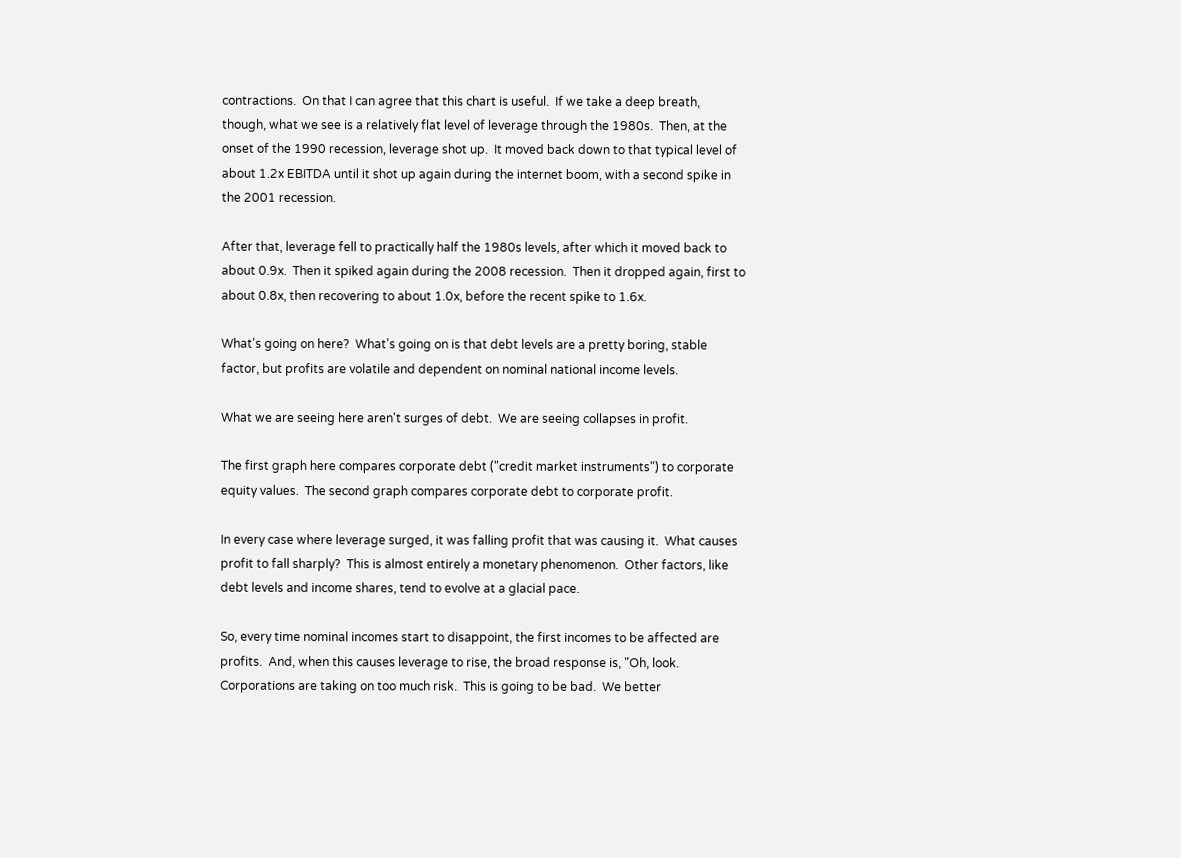contractions.  On that I can agree that this chart is useful.  If we take a deep breath, though, what we see is a relatively flat level of leverage through the 1980s.  Then, at the onset of the 1990 recession, leverage shot up.  It moved back down to that typical level of about 1.2x EBITDA until it shot up again during the internet boom, with a second spike in the 2001 recession.

After that, leverage fell to practically half the 1980s levels, after which it moved back to about 0.9x.  Then it spiked again during the 2008 recession.  Then it dropped again, first to about 0.8x, then recovering to about 1.0x, before the recent spike to 1.6x.

What's going on here?  What's going on is that debt levels are a pretty boring, stable factor, but profits are volatile and dependent on nominal national income levels.

What we are seeing here aren't surges of debt.  We are seeing collapses in profit.

The first graph here compares corporate debt ("credit market instruments") to corporate equity values.  The second graph compares corporate debt to corporate profit.

In every case where leverage surged, it was falling profit that was causing it.  What causes profit to fall sharply?  This is almost entirely a monetary phenomenon.  Other factors, like debt levels and income shares, tend to evolve at a glacial pace.

So, every time nominal incomes start to disappoint, the first incomes to be affected are profits.  And, when this causes leverage to rise, the broad response is, "Oh, look.  Corporations are taking on too much risk.  This is going to be bad.  We better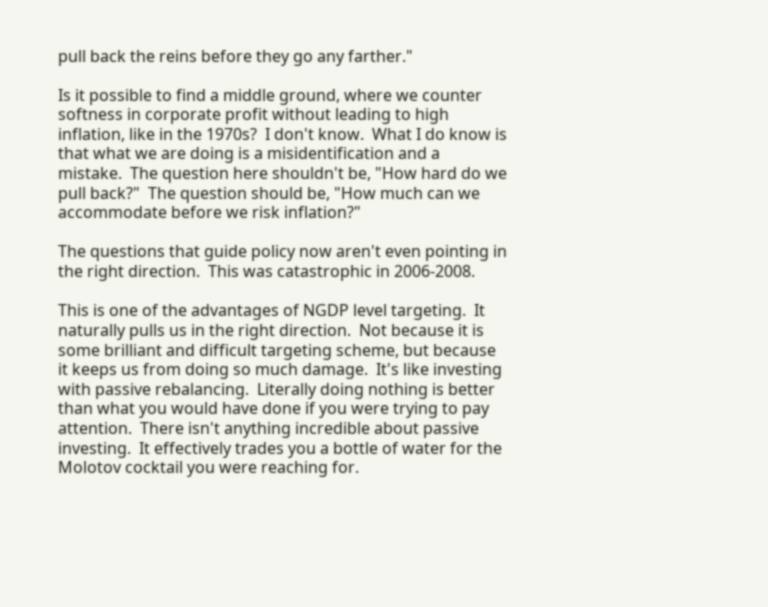pull back the reins before they go any farther."

Is it possible to find a middle ground, where we counter softness in corporate profit without leading to high inflation, like in the 1970s?  I don't know.  What I do know is that what we are doing is a misidentification and a mistake.  The question here shouldn't be, "How hard do we pull back?"  The question should be, "How much can we accommodate before we risk inflation?"

The questions that guide policy now aren't even pointing in the right direction.  This was catastrophic in 2006-2008.

This is one of the advantages of NGDP level targeting.  It naturally pulls us in the right direction.  Not because it is some brilliant and difficult targeting scheme, but because it keeps us from doing so much damage.  It's like investing with passive rebalancing.  Literally doing nothing is better than what you would have done if you were trying to pay attention.  There isn't anything incredible about passive investing.  It effectively trades you a bottle of water for the Molotov cocktail you were reaching for.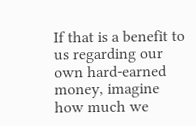If that is a benefit to us regarding our own hard-earned money, imagine how much we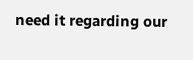need it regarding our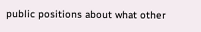public positions about what other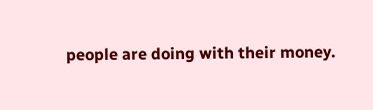people are doing with their money.